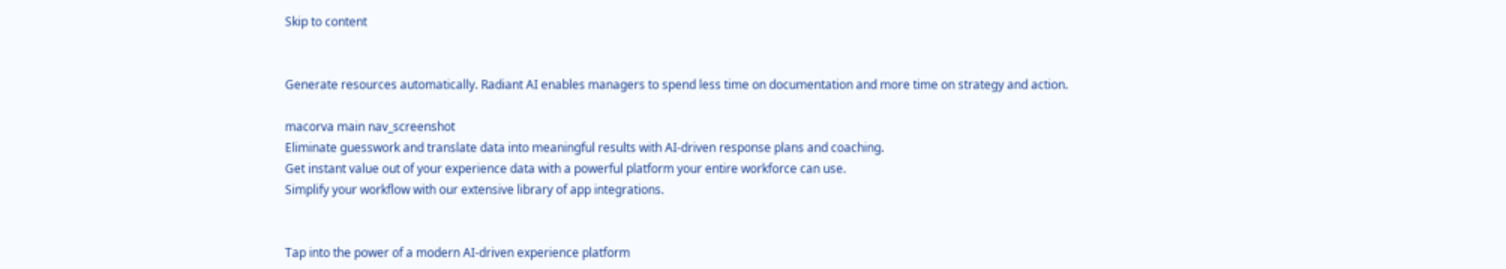Skip to content


Generate resources automatically. Radiant AI enables managers to spend less time on documentation and more time on strategy and action.

macorva main nav_screenshot
Eliminate guesswork and translate data into meaningful results with AI-driven response plans and coaching.
Get instant value out of your experience data with a powerful platform your entire workforce can use.
Simplify your workflow with our extensive library of app integrations.


Tap into the power of a modern AI-driven experience platform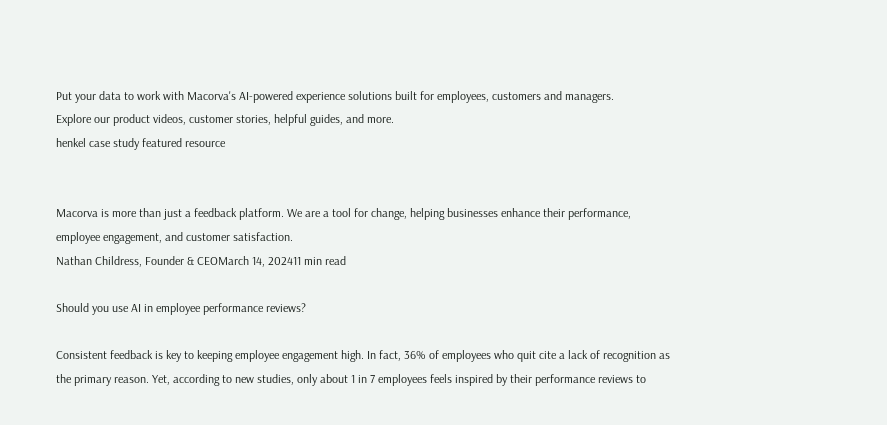Put your data to work with Macorva's AI-powered experience solutions built for employees, customers and managers.
Explore our product videos, customer stories, helpful guides, and more.
henkel case study featured resource


Macorva is more than just a feedback platform. We are a tool for change, helping businesses enhance their performance, employee engagement, and customer satisfaction.
Nathan Childress, Founder & CEOMarch 14, 202411 min read

Should you use AI in employee performance reviews?

Consistent feedback is key to keeping employee engagement high. In fact, 36% of employees who quit cite a lack of recognition as the primary reason. Yet, according to new studies, only about 1 in 7 employees feels inspired by their performance reviews to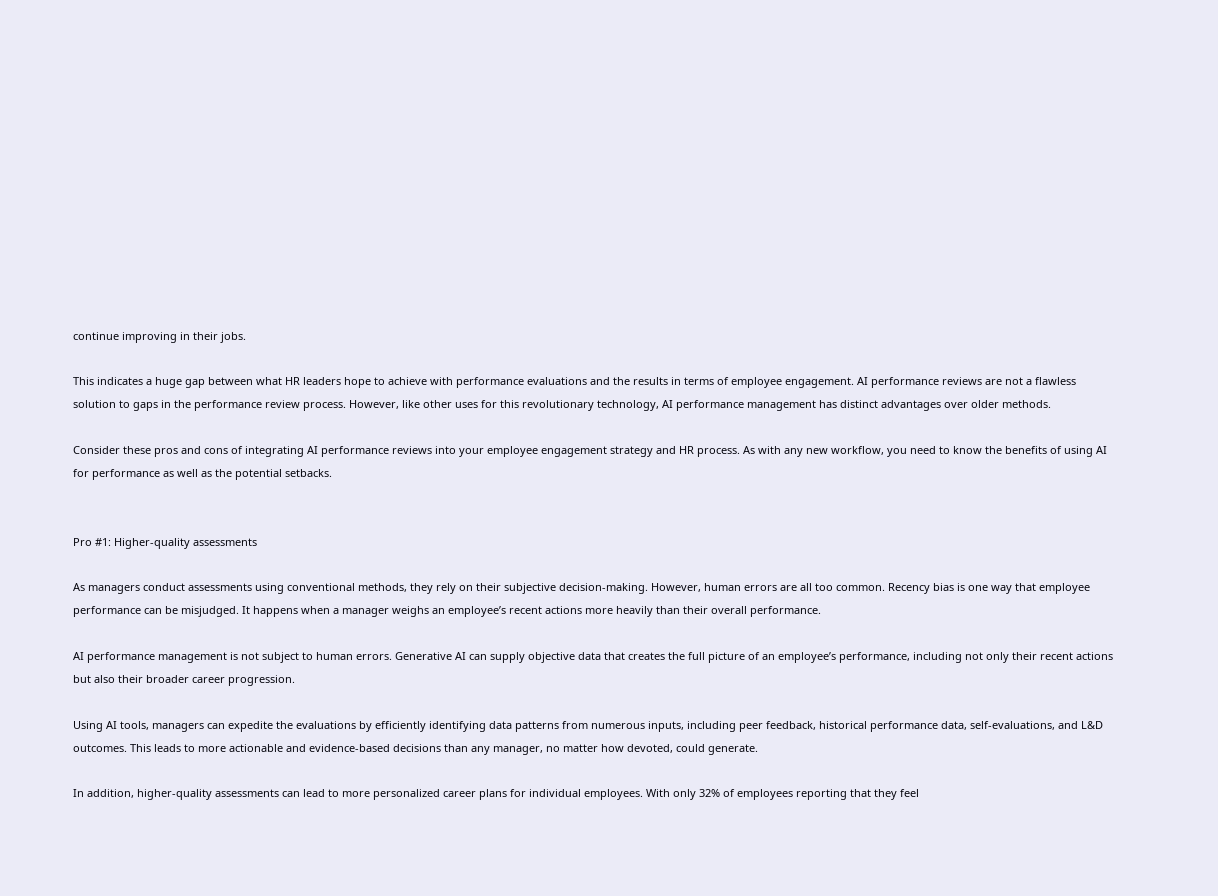continue improving in their jobs.

This indicates a huge gap between what HR leaders hope to achieve with performance evaluations and the results in terms of employee engagement. AI performance reviews are not a flawless solution to gaps in the performance review process. However, like other uses for this revolutionary technology, AI performance management has distinct advantages over older methods.

Consider these pros and cons of integrating AI performance reviews into your employee engagement strategy and HR process. As with any new workflow, you need to know the benefits of using AI for performance as well as the potential setbacks.


Pro #1: Higher-quality assessments

As managers conduct assessments using conventional methods, they rely on their subjective decision-making. However, human errors are all too common. Recency bias is one way that employee performance can be misjudged. It happens when a manager weighs an employee’s recent actions more heavily than their overall performance.

AI performance management is not subject to human errors. Generative AI can supply objective data that creates the full picture of an employee’s performance, including not only their recent actions but also their broader career progression.

Using AI tools, managers can expedite the evaluations by efficiently identifying data patterns from numerous inputs, including peer feedback, historical performance data, self-evaluations, and L&D outcomes. This leads to more actionable and evidence-based decisions than any manager, no matter how devoted, could generate.

In addition, higher-quality assessments can lead to more personalized career plans for individual employees. With only 32% of employees reporting that they feel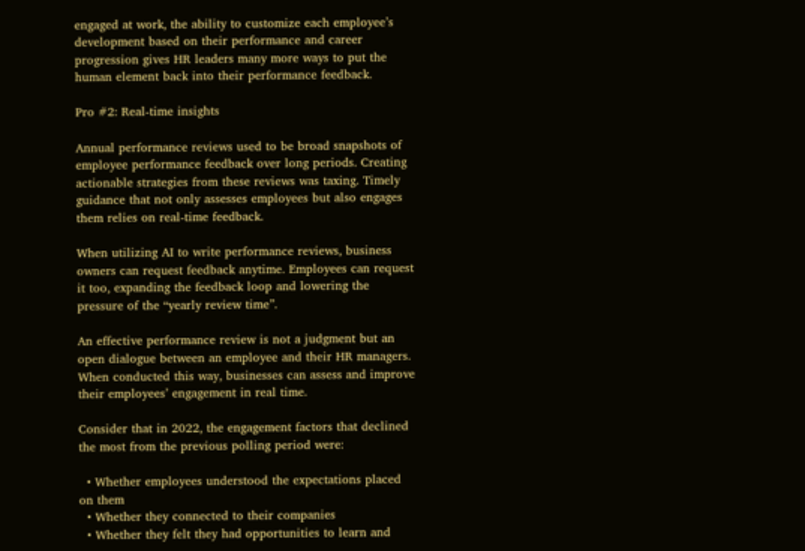engaged at work, the ability to customize each employee’s development based on their performance and career progression gives HR leaders many more ways to put the human element back into their performance feedback.

Pro #2: Real-time insights

Annual performance reviews used to be broad snapshots of employee performance feedback over long periods. Creating actionable strategies from these reviews was taxing. Timely guidance that not only assesses employees but also engages them relies on real-time feedback.

When utilizing AI to write performance reviews, business owners can request feedback anytime. Employees can request it too, expanding the feedback loop and lowering the pressure of the “yearly review time”.

An effective performance review is not a judgment but an open dialogue between an employee and their HR managers. When conducted this way, businesses can assess and improve their employees’ engagement in real time.

Consider that in 2022, the engagement factors that declined the most from the previous polling period were:

  • Whether employees understood the expectations placed on them
  • Whether they connected to their companies
  • Whether they felt they had opportunities to learn and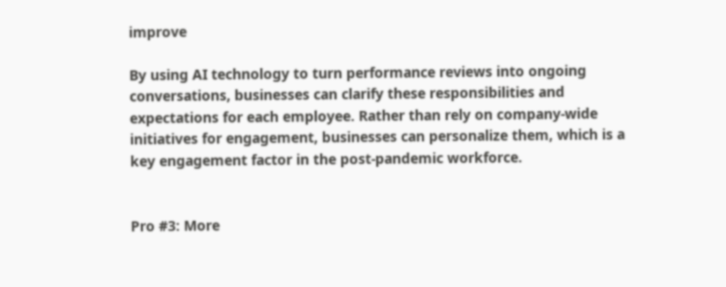improve

By using AI technology to turn performance reviews into ongoing conversations, businesses can clarify these responsibilities and expectations for each employee. Rather than rely on company-wide initiatives for engagement, businesses can personalize them, which is a key engagement factor in the post-pandemic workforce.


Pro #3: More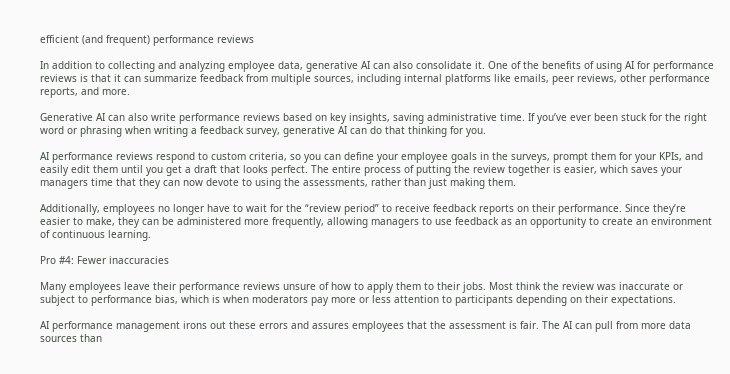efficient (and frequent) performance reviews

In addition to collecting and analyzing employee data, generative AI can also consolidate it. One of the benefits of using AI for performance reviews is that it can summarize feedback from multiple sources, including internal platforms like emails, peer reviews, other performance reports, and more.

Generative AI can also write performance reviews based on key insights, saving administrative time. If you’ve ever been stuck for the right word or phrasing when writing a feedback survey, generative AI can do that thinking for you.

AI performance reviews respond to custom criteria, so you can define your employee goals in the surveys, prompt them for your KPIs, and easily edit them until you get a draft that looks perfect. The entire process of putting the review together is easier, which saves your managers time that they can now devote to using the assessments, rather than just making them.

Additionally, employees no longer have to wait for the “review period” to receive feedback reports on their performance. Since they’re easier to make, they can be administered more frequently, allowing managers to use feedback as an opportunity to create an environment of continuous learning.

Pro #4: Fewer inaccuracies

Many employees leave their performance reviews unsure of how to apply them to their jobs. Most think the review was inaccurate or subject to performance bias, which is when moderators pay more or less attention to participants depending on their expectations.

AI performance management irons out these errors and assures employees that the assessment is fair. The AI can pull from more data sources than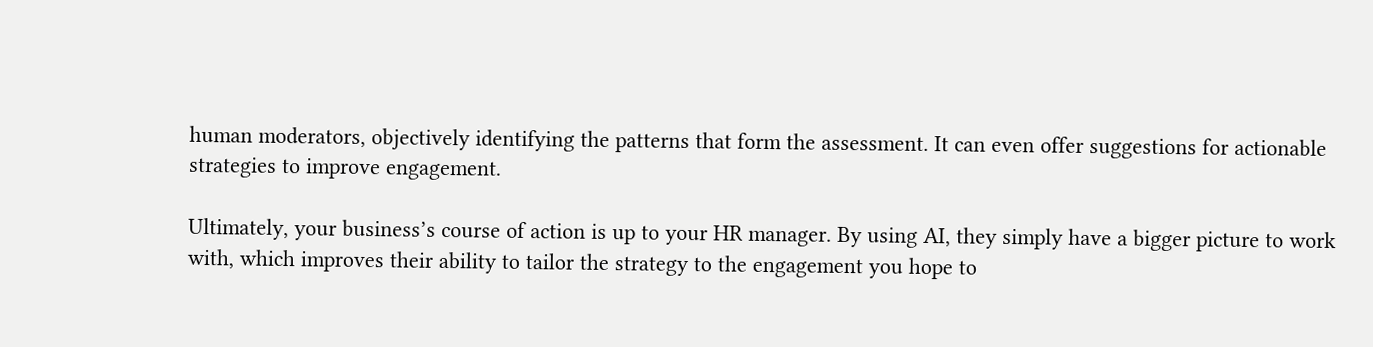human moderators, objectively identifying the patterns that form the assessment. It can even offer suggestions for actionable strategies to improve engagement.

Ultimately, your business’s course of action is up to your HR manager. By using AI, they simply have a bigger picture to work with, which improves their ability to tailor the strategy to the engagement you hope to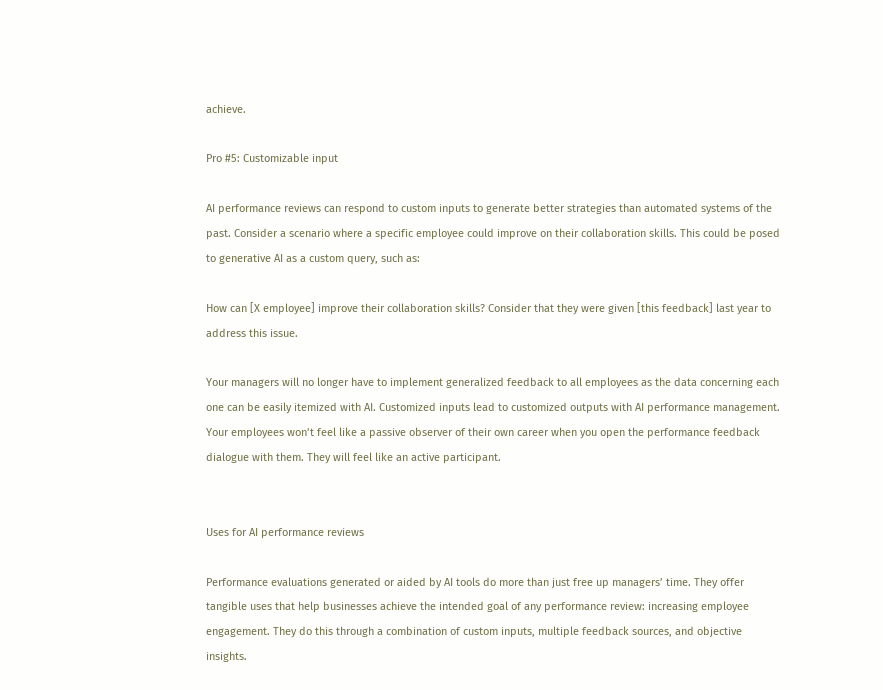achieve.

Pro #5: Customizable input

AI performance reviews can respond to custom inputs to generate better strategies than automated systems of the past. Consider a scenario where a specific employee could improve on their collaboration skills. This could be posed to generative AI as a custom query, such as:

How can [X employee] improve their collaboration skills? Consider that they were given [this feedback] last year to address this issue.

Your managers will no longer have to implement generalized feedback to all employees as the data concerning each one can be easily itemized with AI. Customized inputs lead to customized outputs with AI performance management. Your employees won’t feel like a passive observer of their own career when you open the performance feedback dialogue with them. They will feel like an active participant.


Uses for AI performance reviews

Performance evaluations generated or aided by AI tools do more than just free up managers’ time. They offer tangible uses that help businesses achieve the intended goal of any performance review: increasing employee engagement. They do this through a combination of custom inputs, multiple feedback sources, and objective insights.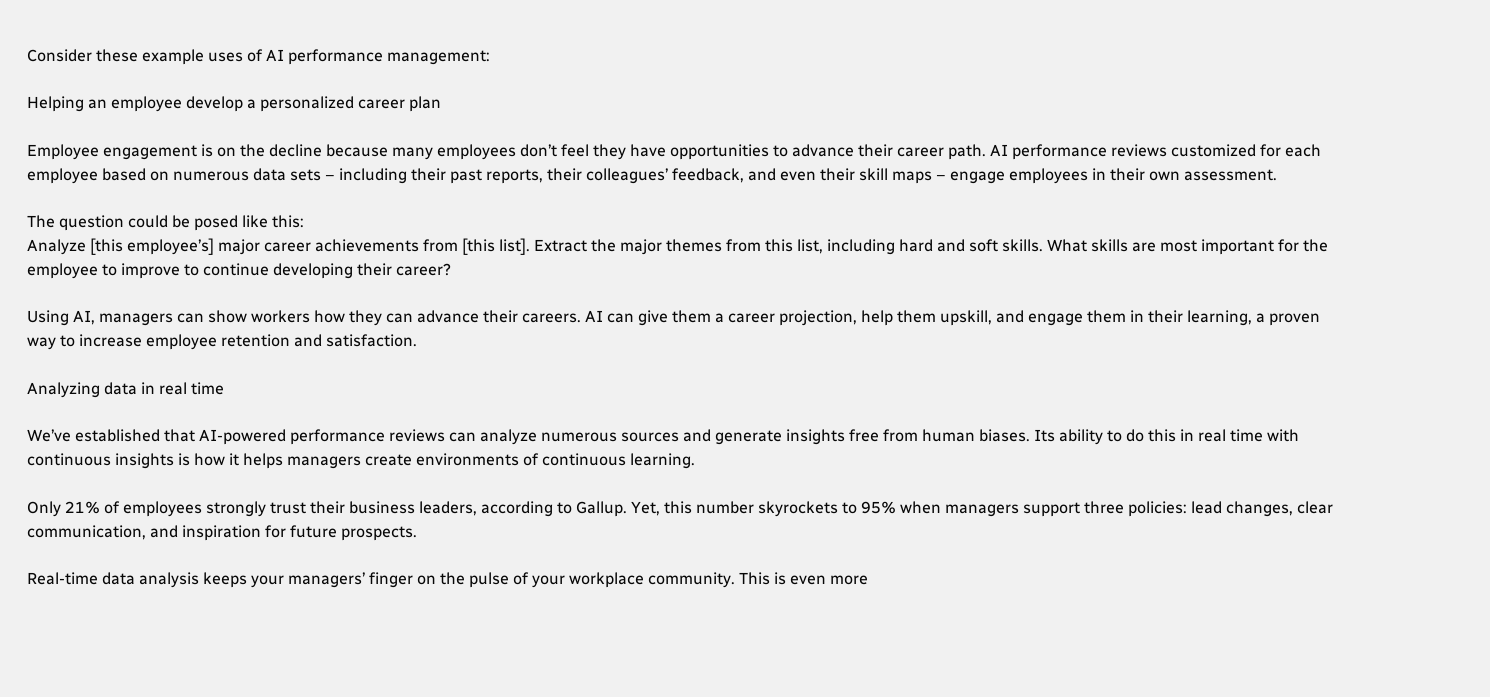Consider these example uses of AI performance management:

Helping an employee develop a personalized career plan

Employee engagement is on the decline because many employees don’t feel they have opportunities to advance their career path. AI performance reviews customized for each employee based on numerous data sets – including their past reports, their colleagues’ feedback, and even their skill maps – engage employees in their own assessment.

The question could be posed like this:
Analyze [this employee’s] major career achievements from [this list]. Extract the major themes from this list, including hard and soft skills. What skills are most important for the employee to improve to continue developing their career?

Using AI, managers can show workers how they can advance their careers. AI can give them a career projection, help them upskill, and engage them in their learning, a proven way to increase employee retention and satisfaction.

Analyzing data in real time

We’ve established that AI-powered performance reviews can analyze numerous sources and generate insights free from human biases. Its ability to do this in real time with continuous insights is how it helps managers create environments of continuous learning.

Only 21% of employees strongly trust their business leaders, according to Gallup. Yet, this number skyrockets to 95% when managers support three policies: lead changes, clear communication, and inspiration for future prospects.

Real-time data analysis keeps your managers’ finger on the pulse of your workplace community. This is even more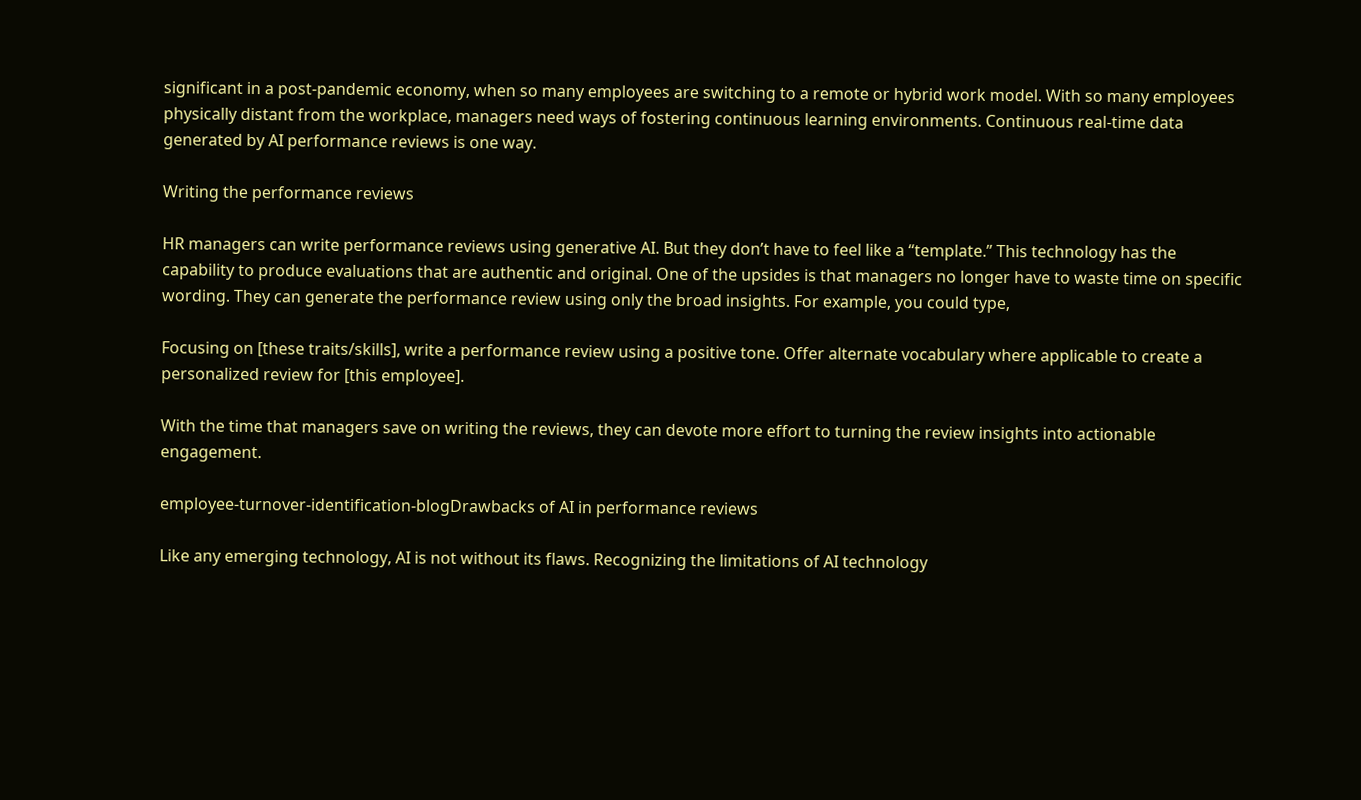significant in a post-pandemic economy, when so many employees are switching to a remote or hybrid work model. With so many employees physically distant from the workplace, managers need ways of fostering continuous learning environments. Continuous real-time data generated by AI performance reviews is one way.

Writing the performance reviews

HR managers can write performance reviews using generative AI. But they don’t have to feel like a “template.” This technology has the capability to produce evaluations that are authentic and original. One of the upsides is that managers no longer have to waste time on specific wording. They can generate the performance review using only the broad insights. For example, you could type,

Focusing on [these traits/skills], write a performance review using a positive tone. Offer alternate vocabulary where applicable to create a personalized review for [this employee].

With the time that managers save on writing the reviews, they can devote more effort to turning the review insights into actionable engagement.

employee-turnover-identification-blogDrawbacks of AI in performance reviews

Like any emerging technology, AI is not without its flaws. Recognizing the limitations of AI technology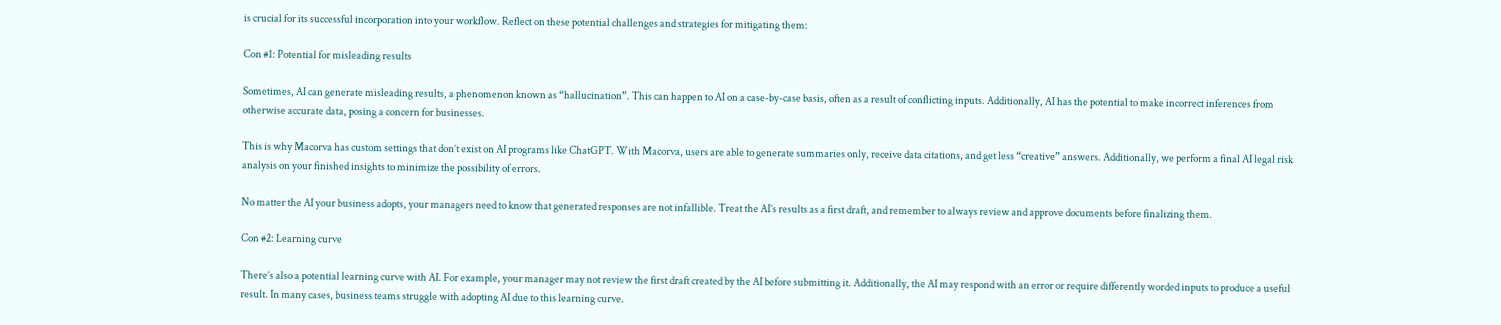is crucial for its successful incorporation into your workflow. Reflect on these potential challenges and strategies for mitigating them:

Con #1: Potential for misleading results

Sometimes, AI can generate misleading results, a phenomenon known as “hallucination”. This can happen to AI on a case-by-case basis, often as a result of conflicting inputs. Additionally, AI has the potential to make incorrect inferences from otherwise accurate data, posing a concern for businesses.

This is why Macorva has custom settings that don’t exist on AI programs like ChatGPT. With Macorva, users are able to generate summaries only, receive data citations, and get less “creative” answers. Additionally, we perform a final AI legal risk analysis on your finished insights to minimize the possibility of errors.

No matter the AI your business adopts, your managers need to know that generated responses are not infallible. Treat the AI’s results as a first draft, and remember to always review and approve documents before finalizing them.

Con #2: Learning curve

There’s also a potential learning curve with AI. For example, your manager may not review the first draft created by the AI before submitting it. Additionally, the AI may respond with an error or require differently worded inputs to produce a useful result. In many cases, business teams struggle with adopting AI due to this learning curve.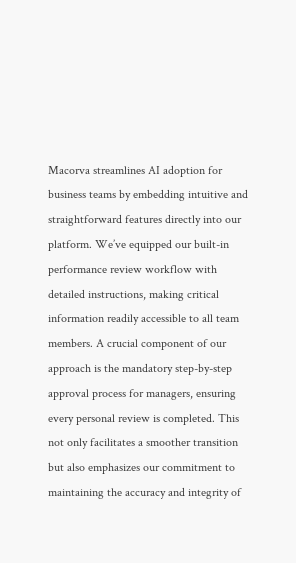Macorva streamlines AI adoption for business teams by embedding intuitive and straightforward features directly into our platform. We’ve equipped our built-in performance review workflow with detailed instructions, making critical information readily accessible to all team members. A crucial component of our approach is the mandatory step-by-step approval process for managers, ensuring every personal review is completed. This not only facilitates a smoother transition but also emphasizes our commitment to maintaining the accuracy and integrity of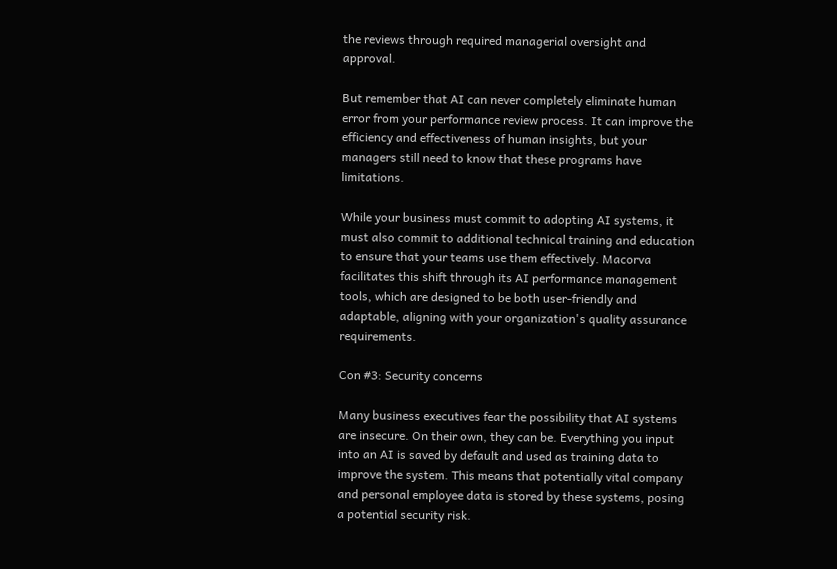the reviews through required managerial oversight and approval.

But remember that AI can never completely eliminate human error from your performance review process. It can improve the efficiency and effectiveness of human insights, but your managers still need to know that these programs have limitations.

While your business must commit to adopting AI systems, it must also commit to additional technical training and education to ensure that your teams use them effectively. Macorva facilitates this shift through its AI performance management tools, which are designed to be both user-friendly and adaptable, aligning with your organization's quality assurance requirements.

Con #3: Security concerns

Many business executives fear the possibility that AI systems are insecure. On their own, they can be. Everything you input into an AI is saved by default and used as training data to improve the system. This means that potentially vital company and personal employee data is stored by these systems, posing a potential security risk.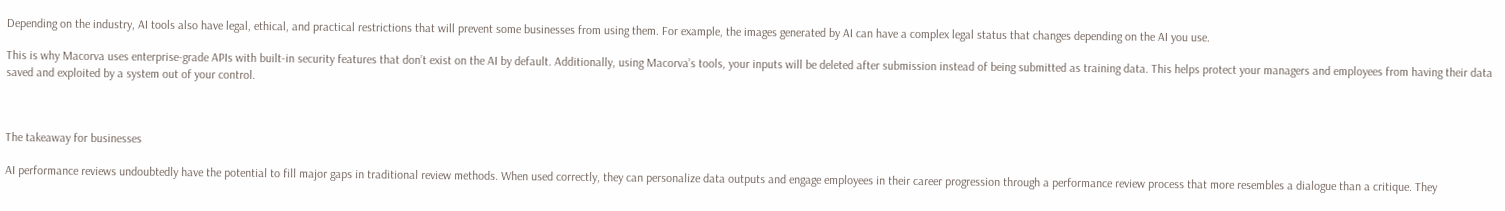Depending on the industry, AI tools also have legal, ethical, and practical restrictions that will prevent some businesses from using them. For example, the images generated by AI can have a complex legal status that changes depending on the AI you use.

This is why Macorva uses enterprise-grade APIs with built-in security features that don’t exist on the AI by default. Additionally, using Macorva’s tools, your inputs will be deleted after submission instead of being submitted as training data. This helps protect your managers and employees from having their data saved and exploited by a system out of your control.



The takeaway for businesses

AI performance reviews undoubtedly have the potential to fill major gaps in traditional review methods. When used correctly, they can personalize data outputs and engage employees in their career progression through a performance review process that more resembles a dialogue than a critique. They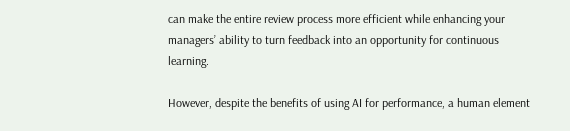can make the entire review process more efficient while enhancing your managers’ ability to turn feedback into an opportunity for continuous learning.

However, despite the benefits of using AI for performance, a human element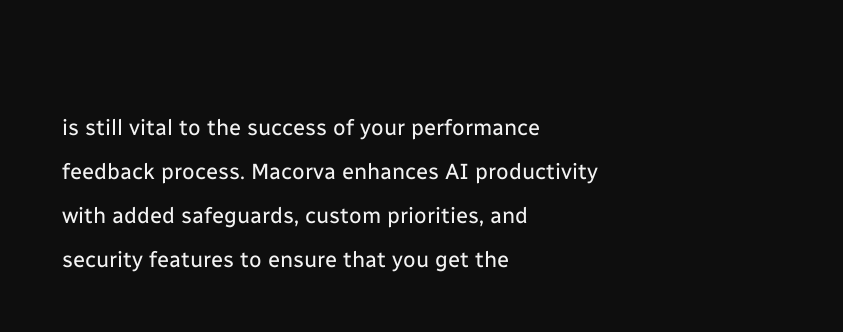is still vital to the success of your performance feedback process. Macorva enhances AI productivity with added safeguards, custom priorities, and security features to ensure that you get the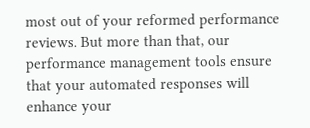most out of your reformed performance reviews. But more than that, our performance management tools ensure that your automated responses will enhance your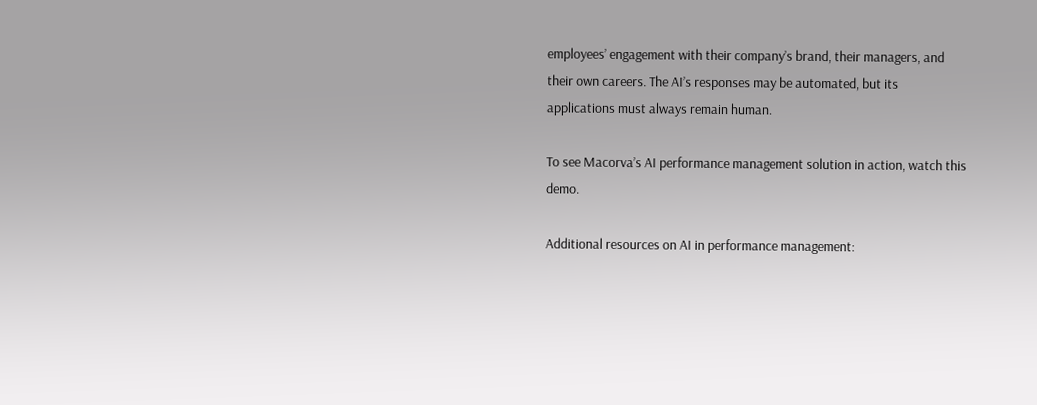employees’ engagement with their company’s brand, their managers, and their own careers. The AI’s responses may be automated, but its applications must always remain human.

To see Macorva’s AI performance management solution in action, watch this demo.

Additional resources on AI in performance management: